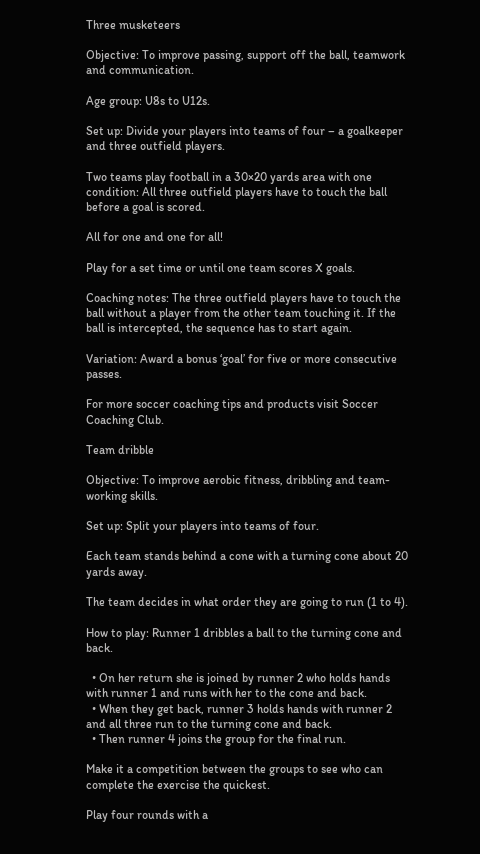Three musketeers

Objective: To improve passing, support off the ball, teamwork and communication.

Age group: U8s to U12s.

Set up: Divide your players into teams of four – a goalkeeper and three outfield players.

Two teams play football in a 30×20 yards area with one condition: All three outfield players have to touch the ball before a goal is scored.

All for one and one for all!

Play for a set time or until one team scores X goals.

Coaching notes: The three outfield players have to touch the ball without a player from the other team touching it. If the ball is intercepted, the sequence has to start again.

Variation: Award a bonus ‘goal’ for five or more consecutive passes.

For more soccer coaching tips and products visit Soccer Coaching Club.

Team dribble

Objective: To improve aerobic fitness, dribbling and team-working skills.

Set up: Split your players into teams of four.

Each team stands behind a cone with a turning cone about 20 yards away.

The team decides in what order they are going to run (1 to 4).

How to play: Runner 1 dribbles a ball to the turning cone and back.

  • On her return she is joined by runner 2 who holds hands with runner 1 and runs with her to the cone and back.
  • When they get back, runner 3 holds hands with runner 2 and all three run to the turning cone and back.
  • Then runner 4 joins the group for the final run.

Make it a competition between the groups to see who can complete the exercise the quickest.

Play four rounds with a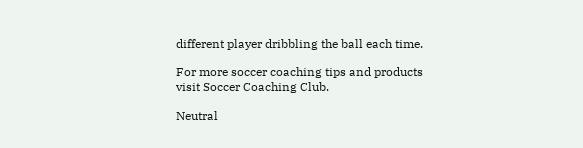different player dribbling the ball each time.

For more soccer coaching tips and products visit Soccer Coaching Club.

Neutral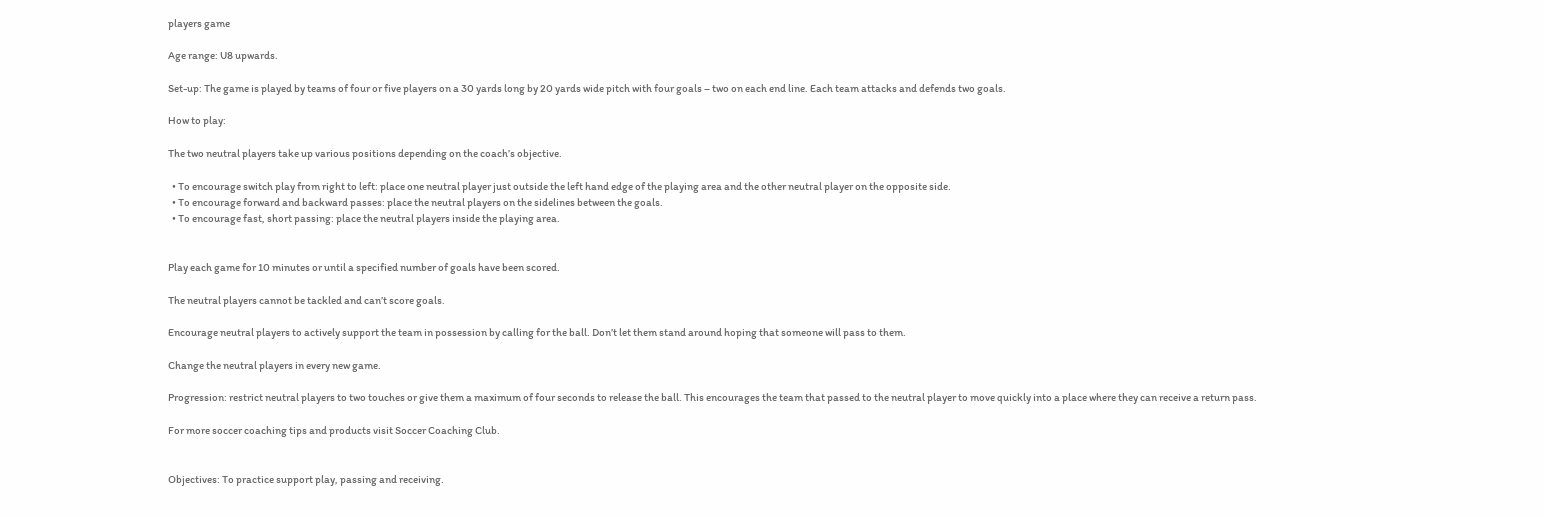players game

Age range: U8 upwards.

Set-up: The game is played by teams of four or five players on a 30 yards long by 20 yards wide pitch with four goals – two on each end line. Each team attacks and defends two goals.

How to play:

The two neutral players take up various positions depending on the coach’s objective.

  • To encourage switch play from right to left: place one neutral player just outside the left hand edge of the playing area and the other neutral player on the opposite side.
  • To encourage forward and backward passes: place the neutral players on the sidelines between the goals.
  • To encourage fast, short passing: place the neutral players inside the playing area.


Play each game for 10 minutes or until a specified number of goals have been scored.

The neutral players cannot be tackled and can’t score goals.

Encourage neutral players to actively support the team in possession by calling for the ball. Don’t let them stand around hoping that someone will pass to them.

Change the neutral players in every new game.

Progression: restrict neutral players to two touches or give them a maximum of four seconds to release the ball. This encourages the team that passed to the neutral player to move quickly into a place where they can receive a return pass.

For more soccer coaching tips and products visit Soccer Coaching Club.


Objectives: To practice support play, passing and receiving.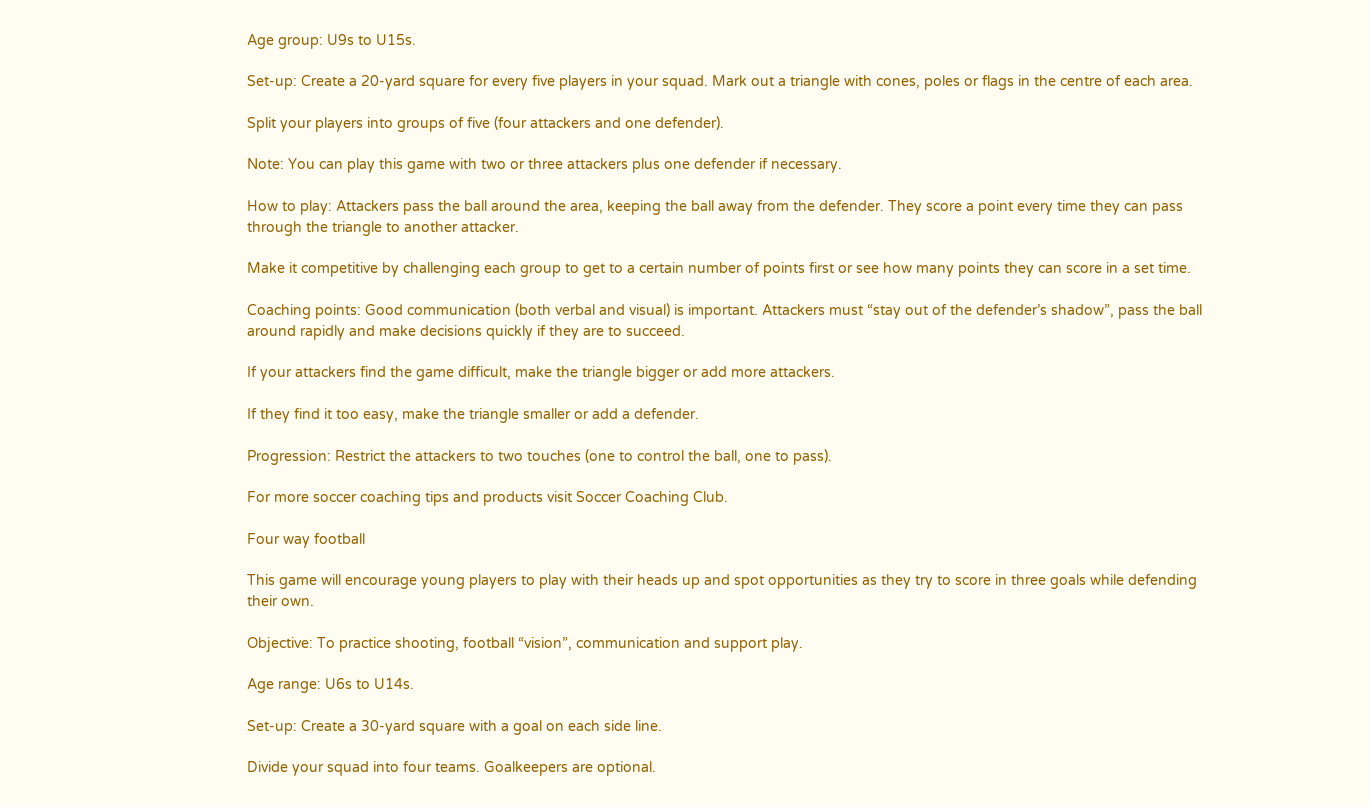Age group: U9s to U15s.

Set-up: Create a 20-yard square for every five players in your squad. Mark out a triangle with cones, poles or flags in the centre of each area.

Split your players into groups of five (four attackers and one defender).

Note: You can play this game with two or three attackers plus one defender if necessary.

How to play: Attackers pass the ball around the area, keeping the ball away from the defender. They score a point every time they can pass through the triangle to another attacker.

Make it competitive by challenging each group to get to a certain number of points first or see how many points they can score in a set time.

Coaching points: Good communication (both verbal and visual) is important. Attackers must “stay out of the defender’s shadow”, pass the ball around rapidly and make decisions quickly if they are to succeed.

If your attackers find the game difficult, make the triangle bigger or add more attackers.

If they find it too easy, make the triangle smaller or add a defender.

Progression: Restrict the attackers to two touches (one to control the ball, one to pass).

For more soccer coaching tips and products visit Soccer Coaching Club.

Four way football

This game will encourage young players to play with their heads up and spot opportunities as they try to score in three goals while defending their own.

Objective: To practice shooting, football “vision”, communication and support play.

Age range: U6s to U14s.

Set-up: Create a 30-yard square with a goal on each side line.

Divide your squad into four teams. Goalkeepers are optional.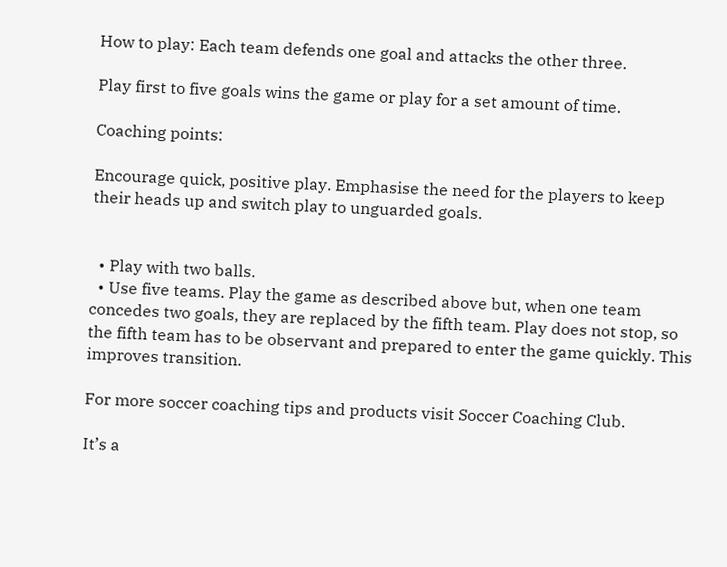How to play: Each team defends one goal and attacks the other three.

Play first to five goals wins the game or play for a set amount of time.

Coaching points:

Encourage quick, positive play. Emphasise the need for the players to keep their heads up and switch play to unguarded goals.


  • Play with two balls.
  • Use five teams. Play the game as described above but, when one team concedes two goals, they are replaced by the fifth team. Play does not stop, so the fifth team has to be observant and prepared to enter the game quickly. This improves transition.

For more soccer coaching tips and products visit Soccer Coaching Club.

It’s a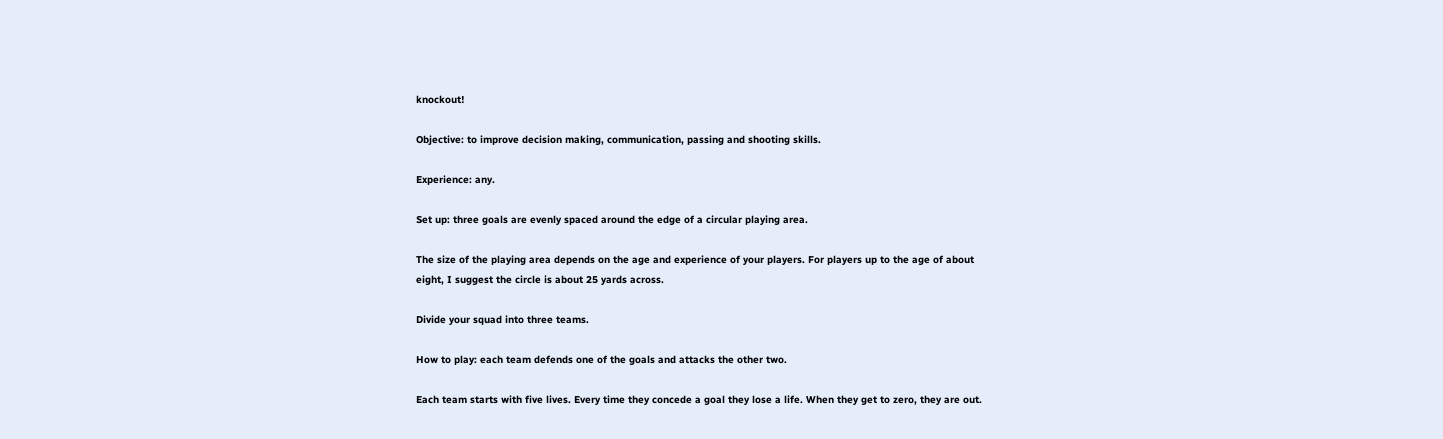knockout!

Objective: to improve decision making, communication, passing and shooting skills.

Experience: any.

Set up: three goals are evenly spaced around the edge of a circular playing area.

The size of the playing area depends on the age and experience of your players. For players up to the age of about eight, I suggest the circle is about 25 yards across.

Divide your squad into three teams.

How to play: each team defends one of the goals and attacks the other two.

Each team starts with five lives. Every time they concede a goal they lose a life. When they get to zero, they are out.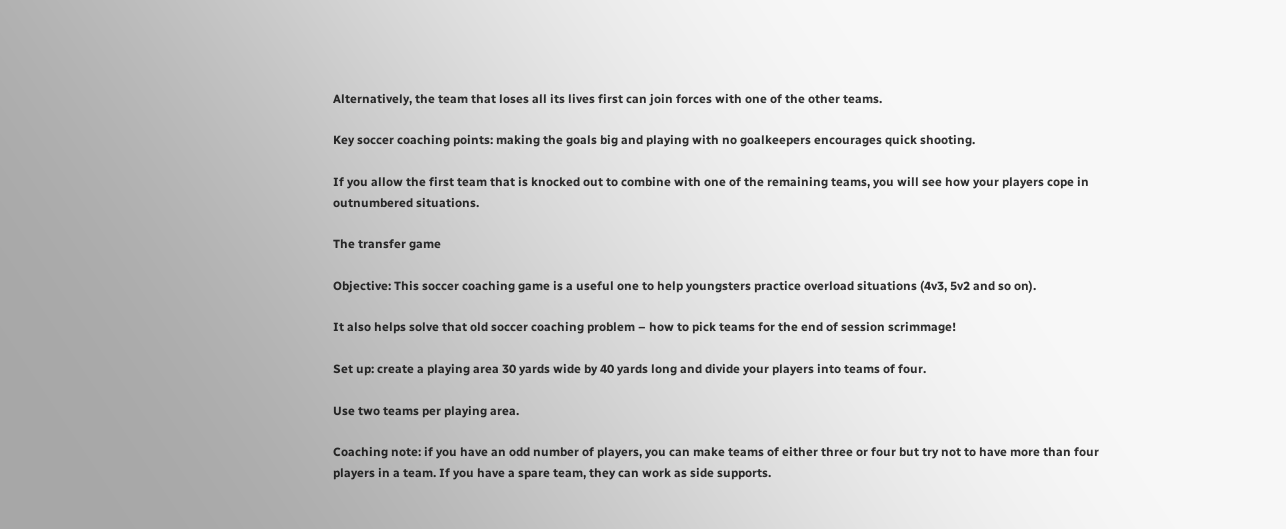Alternatively, the team that loses all its lives first can join forces with one of the other teams.

Key soccer coaching points: making the goals big and playing with no goalkeepers encourages quick shooting.

If you allow the first team that is knocked out to combine with one of the remaining teams, you will see how your players cope in outnumbered situations.

The transfer game

Objective: This soccer coaching game is a useful one to help youngsters practice overload situations (4v3, 5v2 and so on).

It also helps solve that old soccer coaching problem – how to pick teams for the end of session scrimmage!

Set up: create a playing area 30 yards wide by 40 yards long and divide your players into teams of four.

Use two teams per playing area.

Coaching note: if you have an odd number of players, you can make teams of either three or four but try not to have more than four players in a team. If you have a spare team, they can work as side supports.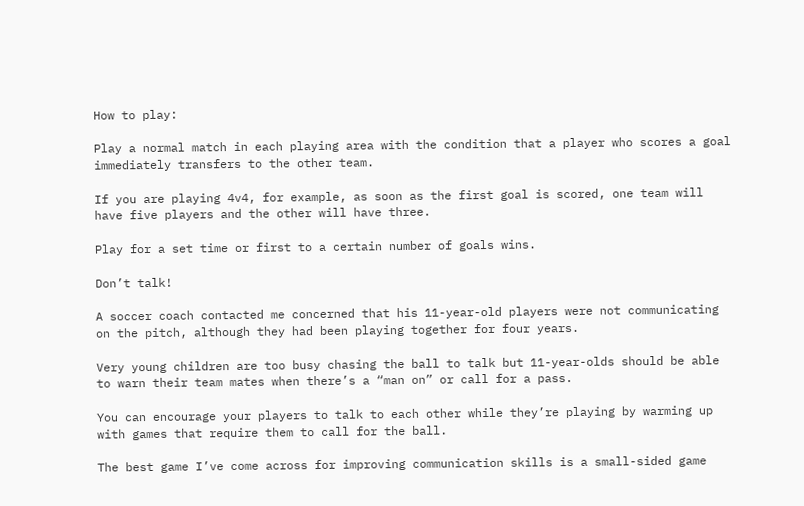How to play:

Play a normal match in each playing area with the condition that a player who scores a goal immediately transfers to the other team.

If you are playing 4v4, for example, as soon as the first goal is scored, one team will have five players and the other will have three.

Play for a set time or first to a certain number of goals wins.

Don’t talk!

A soccer coach contacted me concerned that his 11-year-old players were not communicating on the pitch, although they had been playing together for four years.

Very young children are too busy chasing the ball to talk but 11-year-olds should be able to warn their team mates when there’s a “man on” or call for a pass.

You can encourage your players to talk to each other while they’re playing by warming up with games that require them to call for the ball.

The best game I’ve come across for improving communication skills is a small-sided game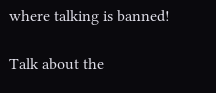where talking is banned!

Talk about the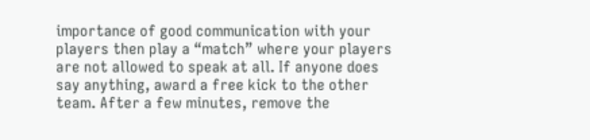importance of good communication with your players then play a “match” where your players are not allowed to speak at all. If anyone does say anything, award a free kick to the other team. After a few minutes, remove the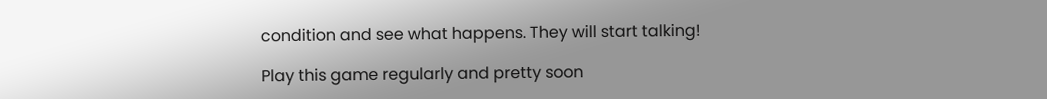condition and see what happens. They will start talking!

Play this game regularly and pretty soon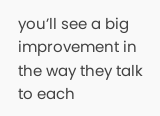you’ll see a big improvement in the way they talk to each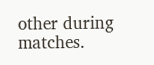other during matches.